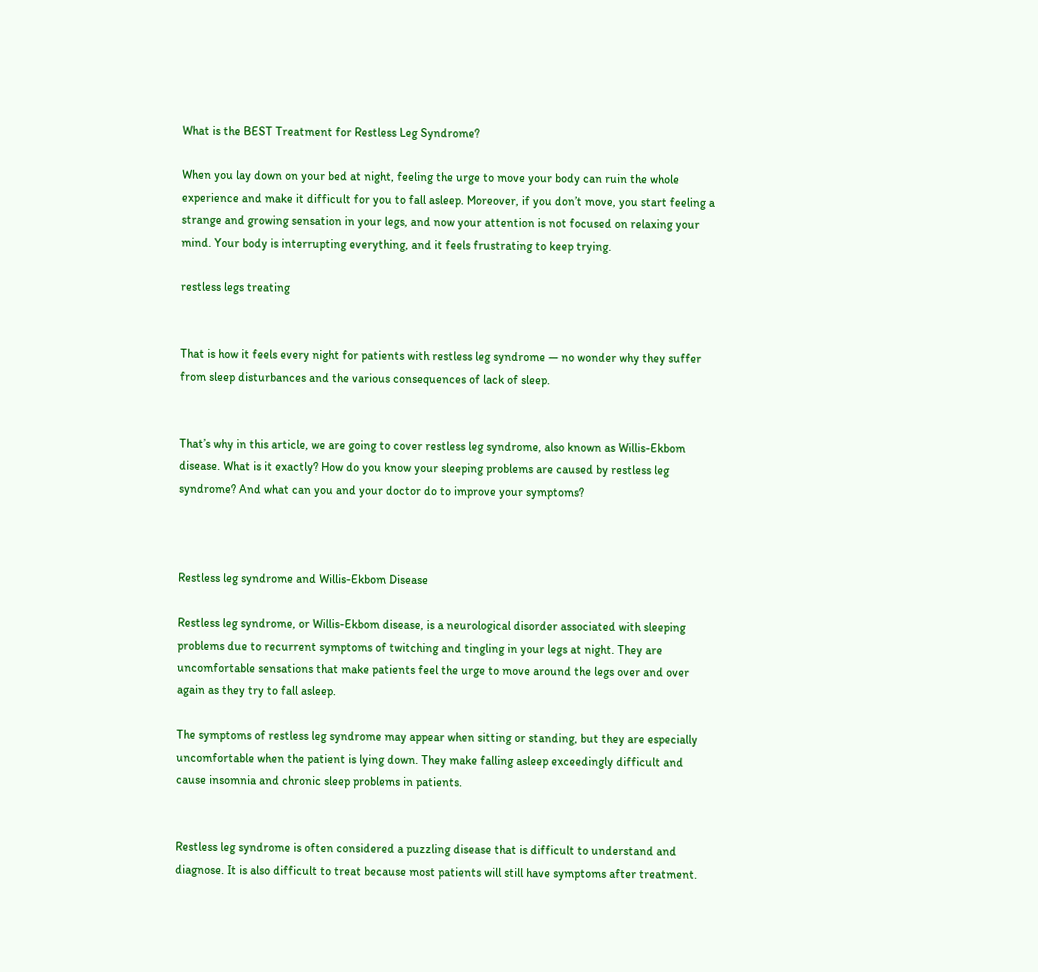What is the BEST Treatment for Restless Leg Syndrome?

When you lay down on your bed at night, feeling the urge to move your body can ruin the whole experience and make it difficult for you to fall asleep. Moreover, if you don’t move, you start feeling a strange and growing sensation in your legs, and now your attention is not focused on relaxing your mind. Your body is interrupting everything, and it feels frustrating to keep trying.

restless legs treating


That is how it feels every night for patients with restless leg syndrome — no wonder why they suffer from sleep disturbances and the various consequences of lack of sleep.


That’s why in this article, we are going to cover restless leg syndrome, also known as Willis-Ekbom disease. What is it exactly? How do you know your sleeping problems are caused by restless leg syndrome? And what can you and your doctor do to improve your symptoms?



Restless leg syndrome and Willis-Ekbom Disease

Restless leg syndrome, or Willis-Ekbom disease, is a neurological disorder associated with sleeping problems due to recurrent symptoms of twitching and tingling in your legs at night. They are uncomfortable sensations that make patients feel the urge to move around the legs over and over again as they try to fall asleep.

The symptoms of restless leg syndrome may appear when sitting or standing, but they are especially uncomfortable when the patient is lying down. They make falling asleep exceedingly difficult and cause insomnia and chronic sleep problems in patients.


Restless leg syndrome is often considered a puzzling disease that is difficult to understand and diagnose. It is also difficult to treat because most patients will still have symptoms after treatment.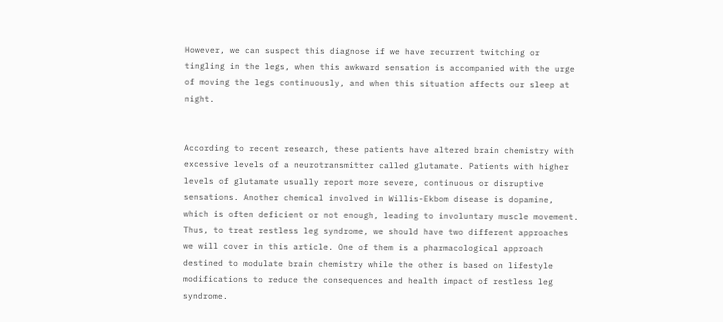However, we can suspect this diagnose if we have recurrent twitching or tingling in the legs, when this awkward sensation is accompanied with the urge of moving the legs continuously, and when this situation affects our sleep at night.


According to recent research, these patients have altered brain chemistry with excessive levels of a neurotransmitter called glutamate. Patients with higher levels of glutamate usually report more severe, continuous or disruptive sensations. Another chemical involved in Willis-Ekbom disease is dopamine, which is often deficient or not enough, leading to involuntary muscle movement. Thus, to treat restless leg syndrome, we should have two different approaches we will cover in this article. One of them is a pharmacological approach destined to modulate brain chemistry while the other is based on lifestyle modifications to reduce the consequences and health impact of restless leg syndrome.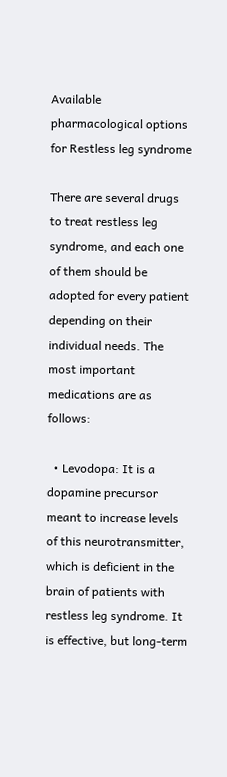Available pharmacological options for Restless leg syndrome

There are several drugs to treat restless leg syndrome, and each one of them should be adopted for every patient depending on their individual needs. The most important medications are as follows:

  • Levodopa: It is a dopamine precursor meant to increase levels of this neurotransmitter, which is deficient in the brain of patients with restless leg syndrome. It is effective, but long-term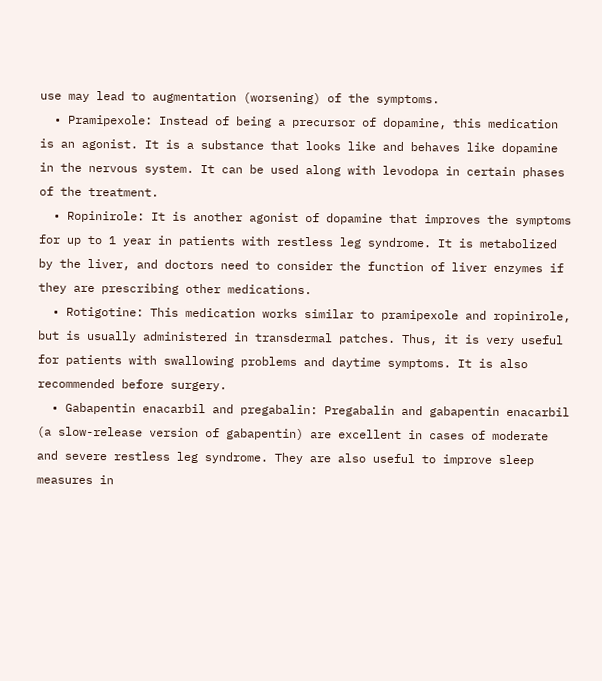use may lead to augmentation (worsening) of the symptoms.
  • Pramipexole: Instead of being a precursor of dopamine, this medication is an agonist. It is a substance that looks like and behaves like dopamine in the nervous system. It can be used along with levodopa in certain phases of the treatment.
  • Ropinirole: It is another agonist of dopamine that improves the symptoms for up to 1 year in patients with restless leg syndrome. It is metabolized by the liver, and doctors need to consider the function of liver enzymes if they are prescribing other medications.
  • Rotigotine: This medication works similar to pramipexole and ropinirole, but is usually administered in transdermal patches. Thus, it is very useful for patients with swallowing problems and daytime symptoms. It is also recommended before surgery.
  • Gabapentin enacarbil and pregabalin: Pregabalin and gabapentin enacarbil (a slow-release version of gabapentin) are excellent in cases of moderate and severe restless leg syndrome. They are also useful to improve sleep measures in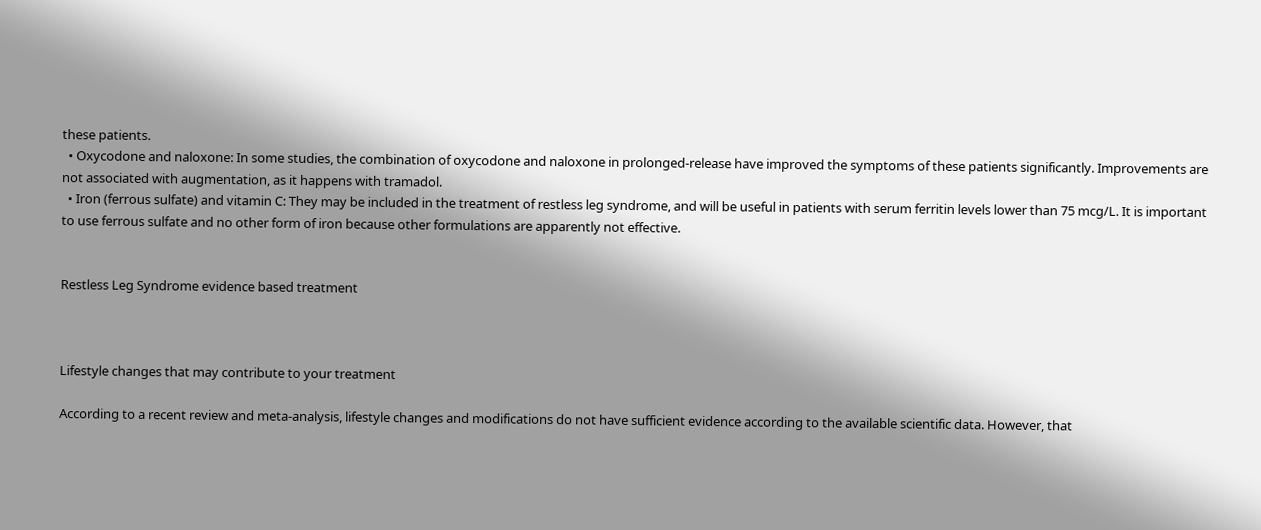these patients.
  • Oxycodone and naloxone: In some studies, the combination of oxycodone and naloxone in prolonged-release have improved the symptoms of these patients significantly. Improvements are not associated with augmentation, as it happens with tramadol.
  • Iron (ferrous sulfate) and vitamin C: They may be included in the treatment of restless leg syndrome, and will be useful in patients with serum ferritin levels lower than 75 mcg/L. It is important to use ferrous sulfate and no other form of iron because other formulations are apparently not effective.


Restless Leg Syndrome evidence based treatment



Lifestyle changes that may contribute to your treatment

According to a recent review and meta-analysis, lifestyle changes and modifications do not have sufficient evidence according to the available scientific data. However, that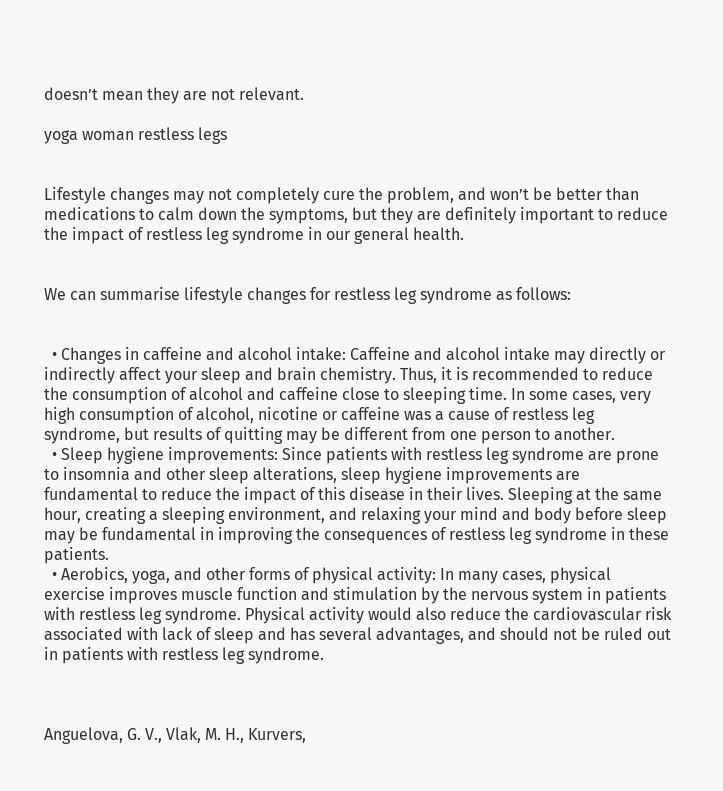doesn’t mean they are not relevant.

yoga woman restless legs


Lifestyle changes may not completely cure the problem, and won’t be better than medications to calm down the symptoms, but they are definitely important to reduce the impact of restless leg syndrome in our general health.


We can summarise lifestyle changes for restless leg syndrome as follows:


  • Changes in caffeine and alcohol intake: Caffeine and alcohol intake may directly or indirectly affect your sleep and brain chemistry. Thus, it is recommended to reduce the consumption of alcohol and caffeine close to sleeping time. In some cases, very high consumption of alcohol, nicotine or caffeine was a cause of restless leg syndrome, but results of quitting may be different from one person to another.
  • Sleep hygiene improvements: Since patients with restless leg syndrome are prone to insomnia and other sleep alterations, sleep hygiene improvements are fundamental to reduce the impact of this disease in their lives. Sleeping at the same hour, creating a sleeping environment, and relaxing your mind and body before sleep may be fundamental in improving the consequences of restless leg syndrome in these patients.
  • Aerobics, yoga, and other forms of physical activity: In many cases, physical exercise improves muscle function and stimulation by the nervous system in patients with restless leg syndrome. Physical activity would also reduce the cardiovascular risk associated with lack of sleep and has several advantages, and should not be ruled out in patients with restless leg syndrome.



Anguelova, G. V., Vlak, M. H., Kurvers,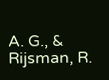A. G., & Rijsman, R.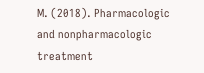M. (2018). Pharmacologic and nonpharmacologic treatment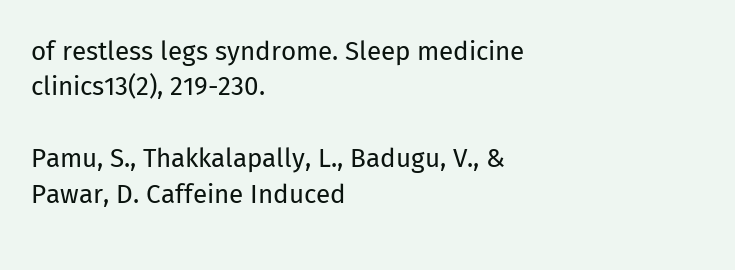of restless legs syndrome. Sleep medicine clinics13(2), 219-230.

Pamu, S., Thakkalapally, L., Badugu, V., & Pawar, D. Caffeine Induced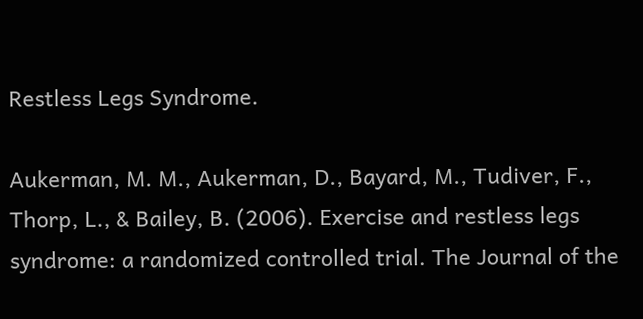Restless Legs Syndrome.

Aukerman, M. M., Aukerman, D., Bayard, M., Tudiver, F., Thorp, L., & Bailey, B. (2006). Exercise and restless legs syndrome: a randomized controlled trial. The Journal of the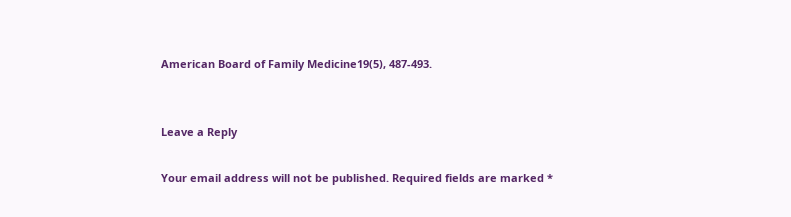American Board of Family Medicine19(5), 487-493.


Leave a Reply

Your email address will not be published. Required fields are marked *